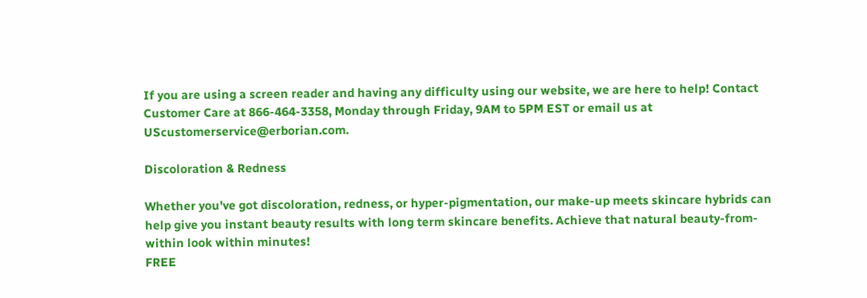If you are using a screen reader and having any difficulty using our website, we are here to help! Contact Customer Care at 866-464-3358, Monday through Friday, 9AM to 5PM EST or email us at UScustomerservice@erborian.com.

Discoloration & Redness

Whether you've got discoloration, redness, or hyper-pigmentation, our make-up meets skincare hybrids can help give you instant beauty results with long term skincare benefits. Achieve that natural beauty-from-within look within minutes!
FREE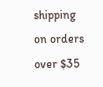shipping on orders over $35